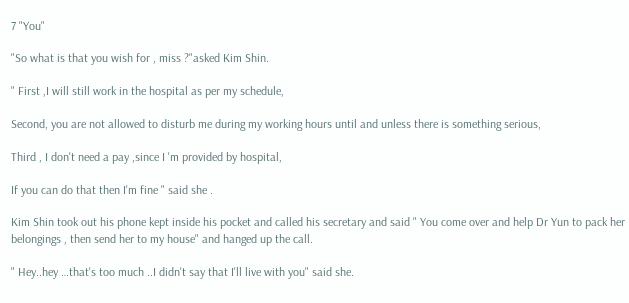7 "You"

"So what is that you wish for , miss ?"asked Kim Shin.

" First ,I will still work in the hospital as per my schedule,

Second, you are not allowed to disturb me during my working hours until and unless there is something serious,

Third , I don't need a pay ,since I 'm provided by hospital,

If you can do that then I'm fine " said she .

Kim Shin took out his phone kept inside his pocket and called his secretary and said " You come over and help Dr Yun to pack her belongings , then send her to my house" and hanged up the call.

" Hey..hey …that's too much ..I didn't say that I'll live with you" said she.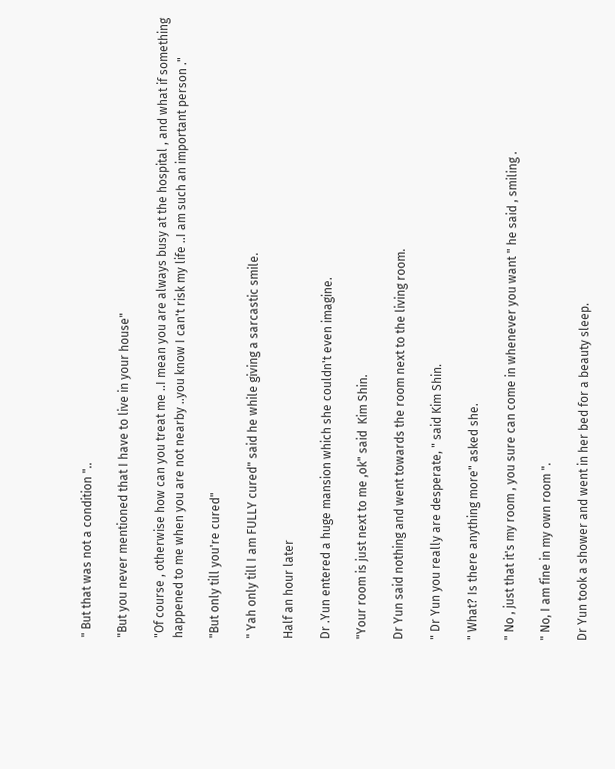" But that was not a condition "..

"But you never mentioned that I have to live in your house"

"Of course , otherwise how can you treat me ..I mean you are always busy at the hospital , and what if something happened to me when you are not nearby ..you know I can't risk my life ..I am such an important person ."

"But only till you're cured"

" Yah only till I am FULLY cured" said he while giving a sarcastic smile.

Half an hour later

Dr .Yun entered a huge mansion which she couldn't even imagine.

"Your room is just next to me ,ok" said  Kim Shin.

Dr Yun said nothing and went towards the room next to the living room.

" Dr Yun you really are desperate, " said Kim Shin.

" What? Is there anything more" asked she.

" No , just that it's my room , you sure can come in whenever you want " he said , smiling .

" No, I am fine in my own room ".

Dr Yun took a shower and went in her bed for a beauty sleep.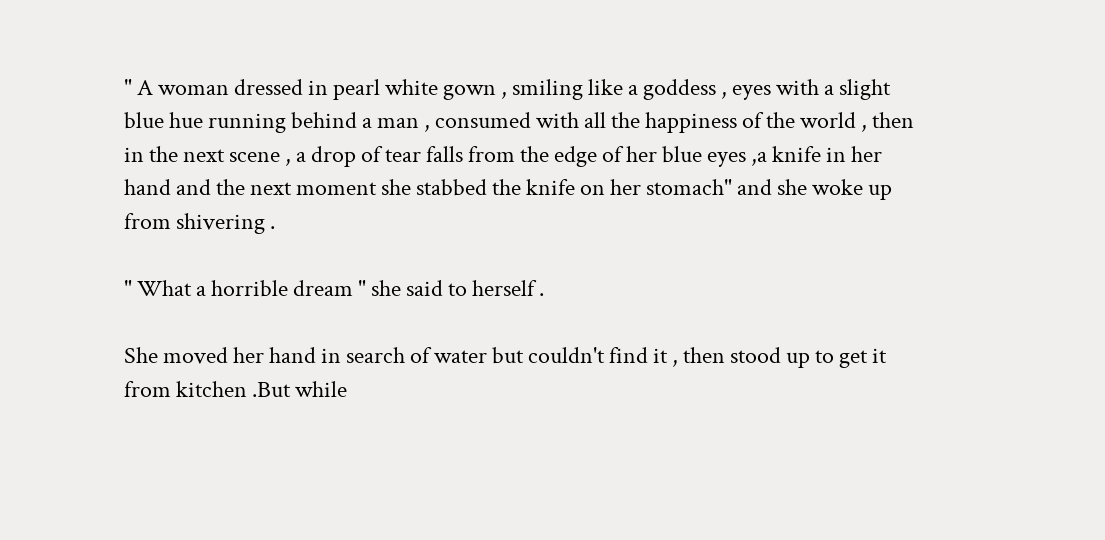" A woman dressed in pearl white gown , smiling like a goddess , eyes with a slight blue hue running behind a man , consumed with all the happiness of the world , then in the next scene , a drop of tear falls from the edge of her blue eyes ,a knife in her hand and the next moment she stabbed the knife on her stomach" and she woke up from shivering .

" What a horrible dream " she said to herself .

She moved her hand in search of water but couldn't find it , then stood up to get it from kitchen .But while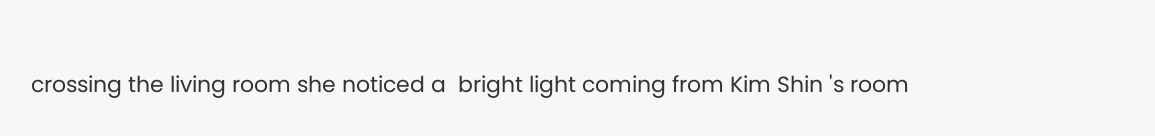crossing the living room she noticed a  bright light coming from Kim Shin 's room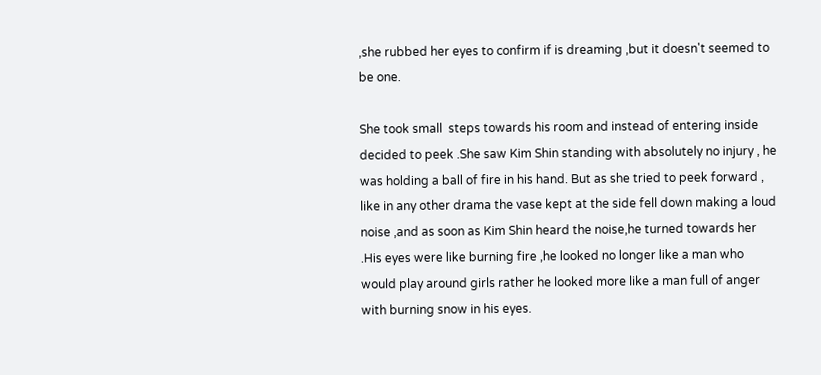,she rubbed her eyes to confirm if is dreaming ,but it doesn't seemed to be one.

She took small  steps towards his room and instead of entering inside decided to peek .She saw Kim Shin standing with absolutely no injury , he was holding a ball of fire in his hand. But as she tried to peek forward , like in any other drama the vase kept at the side fell down making a loud noise ,and as soon as Kim Shin heard the noise,he turned towards her .His eyes were like burning fire ,he looked no longer like a man who would play around girls rather he looked more like a man full of anger with burning snow in his eyes.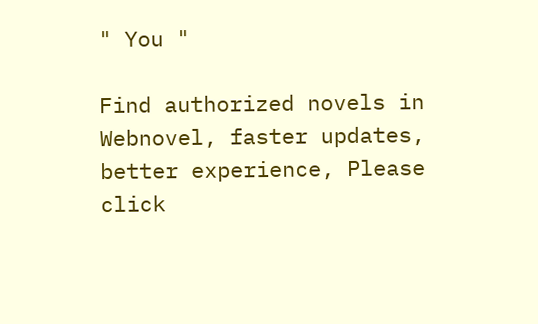" You "

Find authorized novels in Webnovel, faster updates, better experience, Please click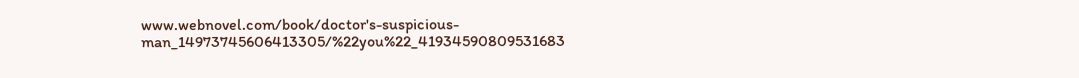www.webnovel.com/book/doctor's-suspicious-man_14973745606413305/%22you%22_41934590809531683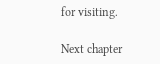for visiting.

Next chapter